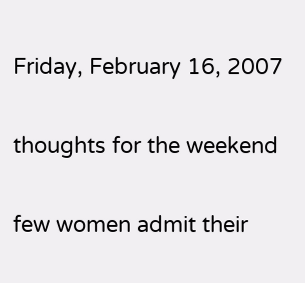Friday, February 16, 2007

thoughts for the weekend

few women admit their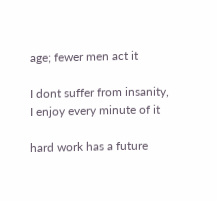age; fewer men act it

I dont suffer from insanity, I enjoy every minute of it

hard work has a future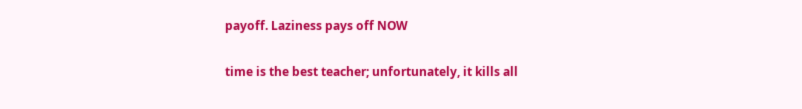payoff. Laziness pays off NOW

time is the best teacher; unfortunately, it kills all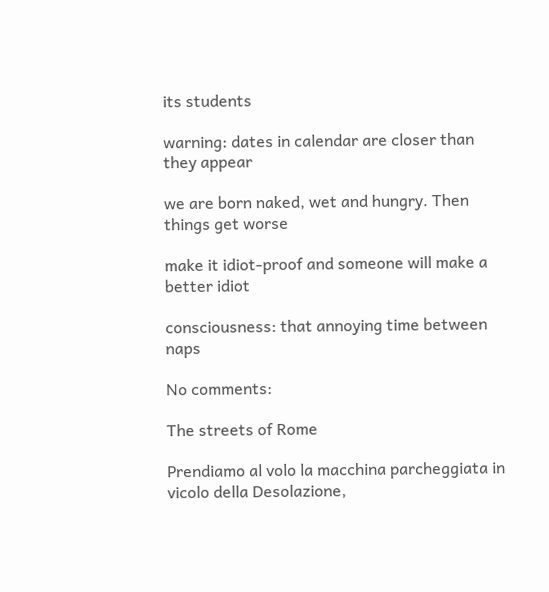its students

warning: dates in calendar are closer than they appear

we are born naked, wet and hungry. Then things get worse

make it idiot-proof and someone will make a better idiot

consciousness: that annoying time between naps

No comments:

The streets of Rome

Prendiamo al volo la macchina parcheggiata in vicolo della Desolazione,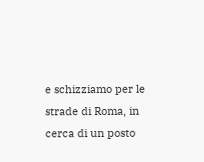e schizziamo per le strade di Roma, in cerca di un posto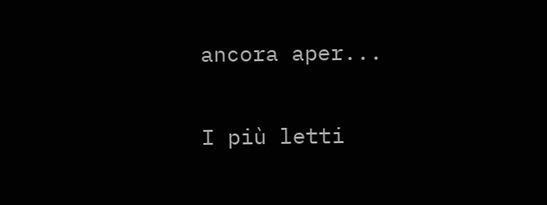ancora aper...

I più letti